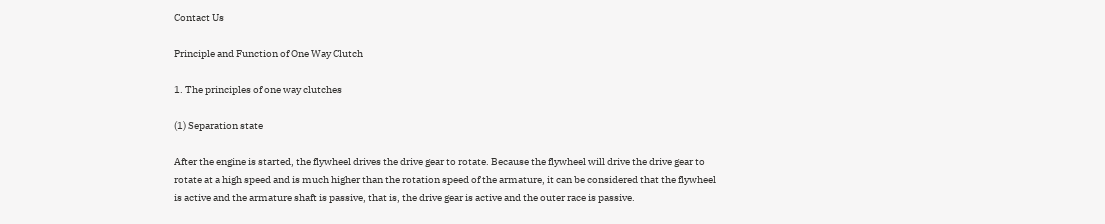Contact Us

Principle and Function of One Way Clutch

1. The principles of one way clutches

(1) Separation state

After the engine is started, the flywheel drives the drive gear to rotate. Because the flywheel will drive the drive gear to rotate at a high speed and is much higher than the rotation speed of the armature, it can be considered that the flywheel is active and the armature shaft is passive, that is, the drive gear is active and the outer race is passive.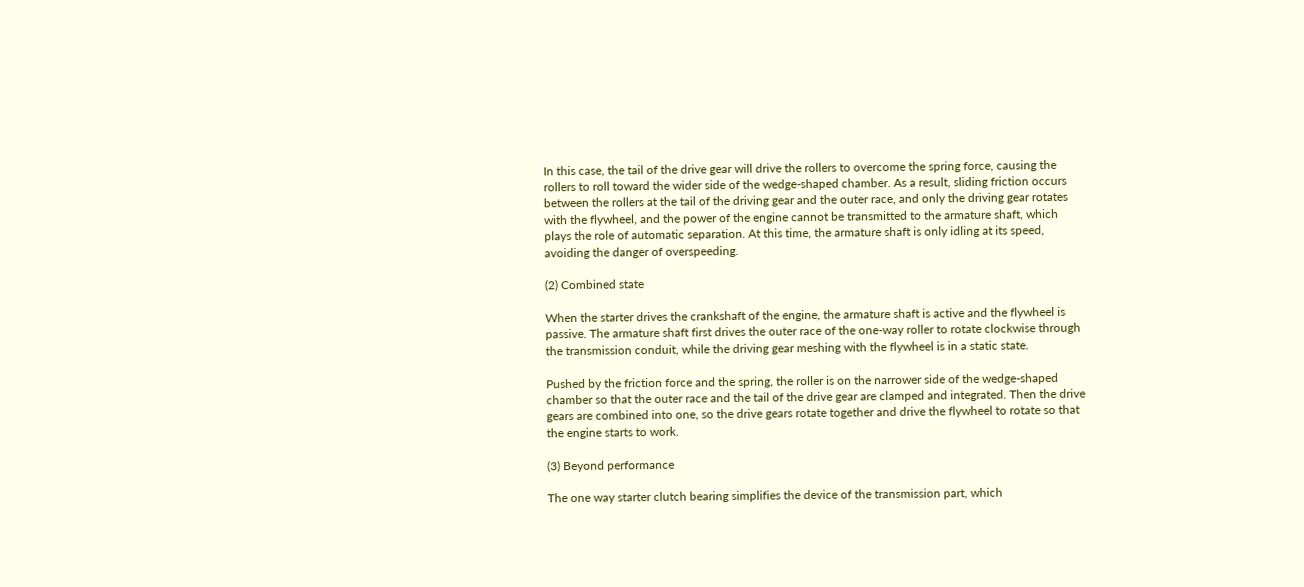In this case, the tail of the drive gear will drive the rollers to overcome the spring force, causing the rollers to roll toward the wider side of the wedge-shaped chamber. As a result, sliding friction occurs between the rollers at the tail of the driving gear and the outer race, and only the driving gear rotates with the flywheel, and the power of the engine cannot be transmitted to the armature shaft, which plays the role of automatic separation. At this time, the armature shaft is only idling at its speed, avoiding the danger of overspeeding.

(2) Combined state

When the starter drives the crankshaft of the engine, the armature shaft is active and the flywheel is passive. The armature shaft first drives the outer race of the one-way roller to rotate clockwise through the transmission conduit, while the driving gear meshing with the flywheel is in a static state.

Pushed by the friction force and the spring, the roller is on the narrower side of the wedge-shaped chamber so that the outer race and the tail of the drive gear are clamped and integrated. Then the drive gears are combined into one, so the drive gears rotate together and drive the flywheel to rotate so that the engine starts to work.

(3) Beyond performance

The one way starter clutch bearing simplifies the device of the transmission part, which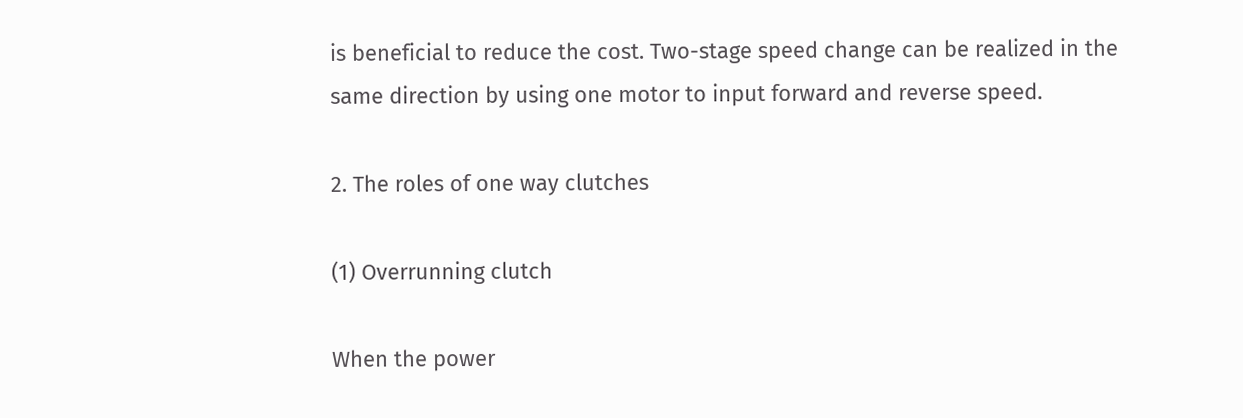is beneficial to reduce the cost. Two-stage speed change can be realized in the same direction by using one motor to input forward and reverse speed.

2. The roles of one way clutches

(1) Overrunning clutch

When the power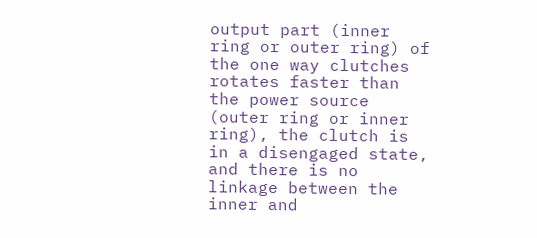output part (inner ring or outer ring) of the one way clutches rotates faster than the power source (outer ring or inner ring), the clutch is in a disengaged state, and there is no linkage between the inner and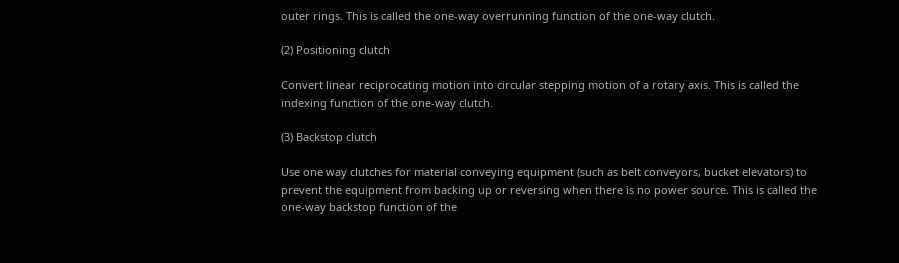outer rings. This is called the one-way overrunning function of the one-way clutch.

(2) Positioning clutch

Convert linear reciprocating motion into circular stepping motion of a rotary axis. This is called the indexing function of the one-way clutch.

(3) Backstop clutch

Use one way clutches for material conveying equipment (such as belt conveyors, bucket elevators) to prevent the equipment from backing up or reversing when there is no power source. This is called the one-way backstop function of the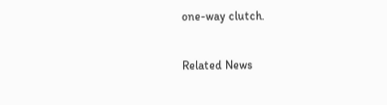one-way clutch.

Related News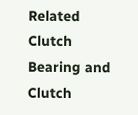Related Clutch Bearing and Clutch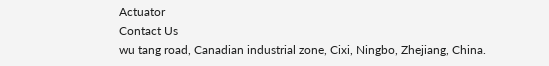Actuator
Contact Us
wu tang road, Canadian industrial zone, Cixi, Ningbo, Zhejiang, China.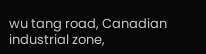wu tang road, Canadian industrial zone,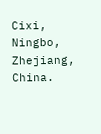Cixi, Ningbo, Zhejiang, China.